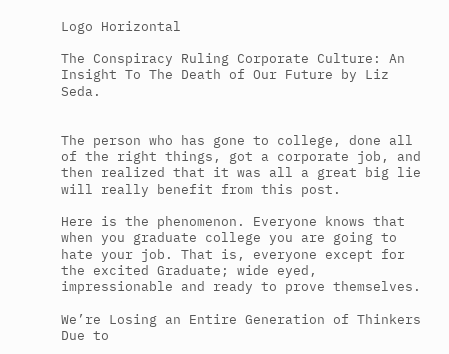Logo Horizontal

The Conspiracy Ruling Corporate Culture: An Insight To The Death of Our Future by Liz Seda.


The person who has gone to college, done all of the right things, got a corporate job, and then realized that it was all a great big lie will really benefit from this post.

Here is the phenomenon. Everyone knows that when you graduate college you are going to hate your job. That is, everyone except for the excited Graduate; wide eyed, impressionable and ready to prove themselves.

We’re Losing an Entire Generation of Thinkers Due to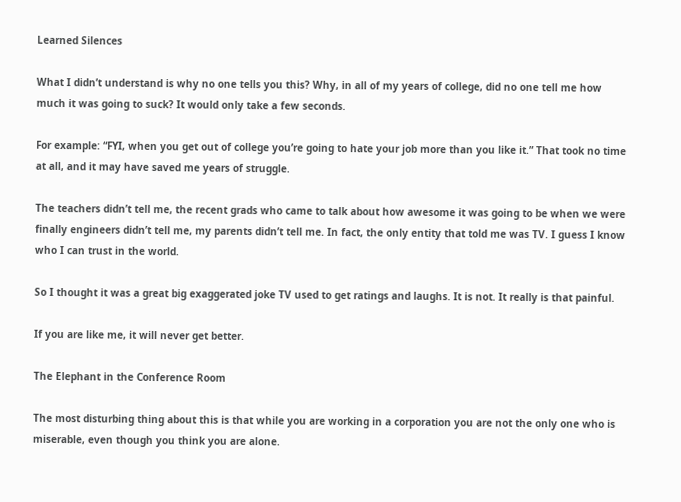Learned Silences

What I didn’t understand is why no one tells you this? Why, in all of my years of college, did no one tell me how much it was going to suck? It would only take a few seconds.

For example: “FYI, when you get out of college you’re going to hate your job more than you like it.” That took no time at all, and it may have saved me years of struggle.

The teachers didn’t tell me, the recent grads who came to talk about how awesome it was going to be when we were finally engineers didn’t tell me, my parents didn’t tell me. In fact, the only entity that told me was TV. I guess I know who I can trust in the world.

So I thought it was a great big exaggerated joke TV used to get ratings and laughs. It is not. It really is that painful.

If you are like me, it will never get better.

The Elephant in the Conference Room

The most disturbing thing about this is that while you are working in a corporation you are not the only one who is miserable, even though you think you are alone.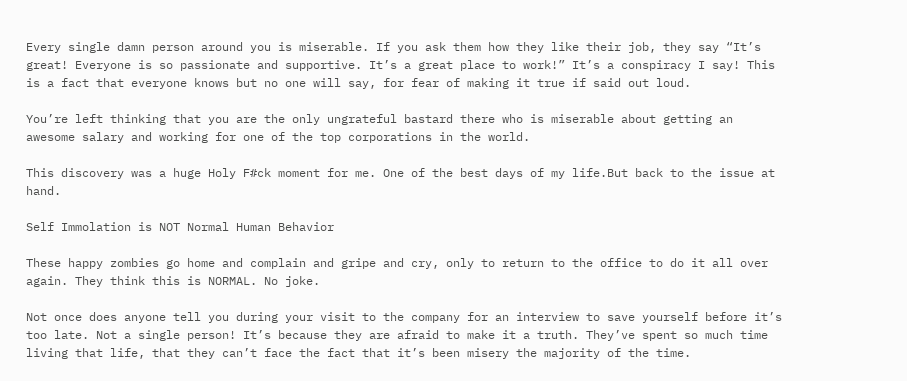Every single damn person around you is miserable. If you ask them how they like their job, they say “It’s great! Everyone is so passionate and supportive. It’s a great place to work!” It’s a conspiracy I say! This is a fact that everyone knows but no one will say, for fear of making it true if said out loud.

You’re left thinking that you are the only ungrateful bastard there who is miserable about getting an awesome salary and working for one of the top corporations in the world.

This discovery was a huge Holy F#ck moment for me. One of the best days of my life.But back to the issue at hand.

Self Immolation is NOT Normal Human Behavior

These happy zombies go home and complain and gripe and cry, only to return to the office to do it all over again. They think this is NORMAL. No joke.

Not once does anyone tell you during your visit to the company for an interview to save yourself before it’s too late. Not a single person! It’s because they are afraid to make it a truth. They’ve spent so much time living that life, that they can’t face the fact that it’s been misery the majority of the time.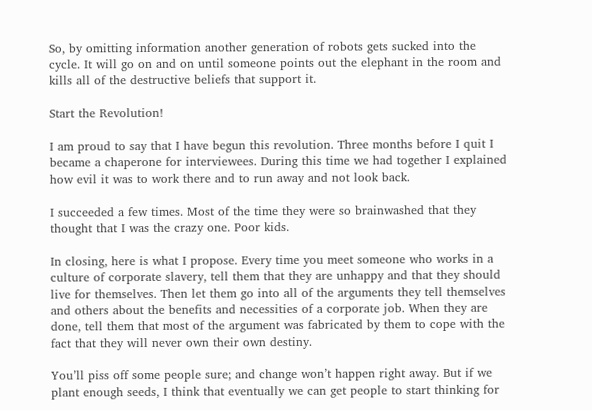So, by omitting information another generation of robots gets sucked into the cycle. It will go on and on until someone points out the elephant in the room and kills all of the destructive beliefs that support it.

Start the Revolution!

I am proud to say that I have begun this revolution. Three months before I quit I became a chaperone for interviewees. During this time we had together I explained how evil it was to work there and to run away and not look back.

I succeeded a few times. Most of the time they were so brainwashed that they thought that I was the crazy one. Poor kids.

In closing, here is what I propose. Every time you meet someone who works in a culture of corporate slavery, tell them that they are unhappy and that they should live for themselves. Then let them go into all of the arguments they tell themselves and others about the benefits and necessities of a corporate job. When they are done, tell them that most of the argument was fabricated by them to cope with the fact that they will never own their own destiny.

You’ll piss off some people sure; and change won’t happen right away. But if we plant enough seeds, I think that eventually we can get people to start thinking for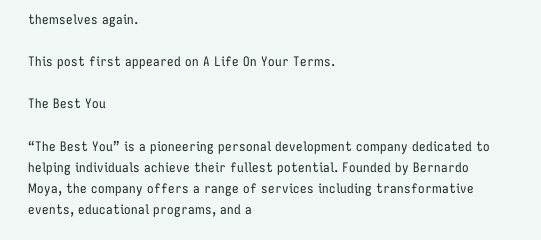themselves again.

This post first appeared on A Life On Your Terms.

The Best You

“The Best You” is a pioneering personal development company dedicated to helping individuals achieve their fullest potential. Founded by Bernardo Moya, the company offers a range of services including transformative events, educational programs, and a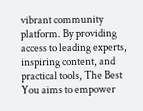vibrant community platform. By providing access to leading experts, inspiring content, and practical tools, The Best You aims to empower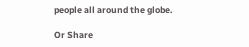people all around the globe.

Or Share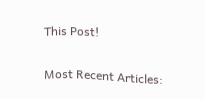This Post!

Most Recent Articles: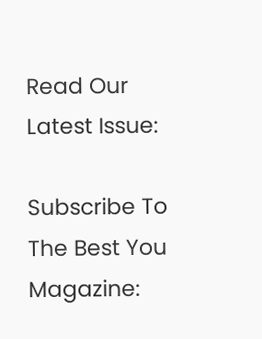Read Our Latest Issue:

Subscribe To The Best You Magazine: